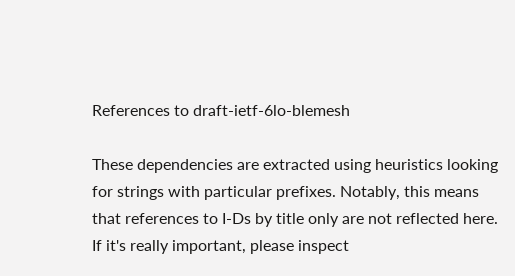References to draft-ietf-6lo-blemesh

These dependencies are extracted using heuristics looking for strings with particular prefixes. Notably, this means that references to I-Ds by title only are not reflected here. If it's really important, please inspect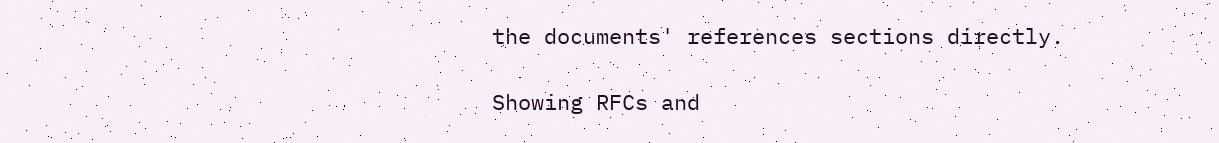the documents' references sections directly.

Showing RFCs and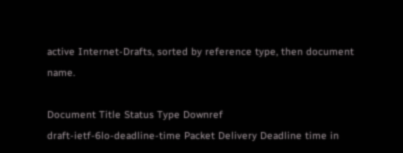active Internet-Drafts, sorted by reference type, then document name.

Document Title Status Type Downref
draft-ietf-6lo-deadline-time Packet Delivery Deadline time in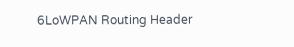6LoWPAN Routing Header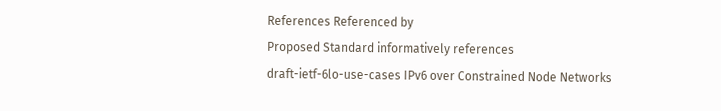References Referenced by
Proposed Standard informatively references
draft-ietf-6lo-use-cases IPv6 over Constrained Node Networks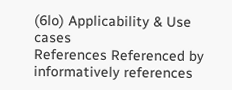(6lo) Applicability & Use cases
References Referenced by
informatively references